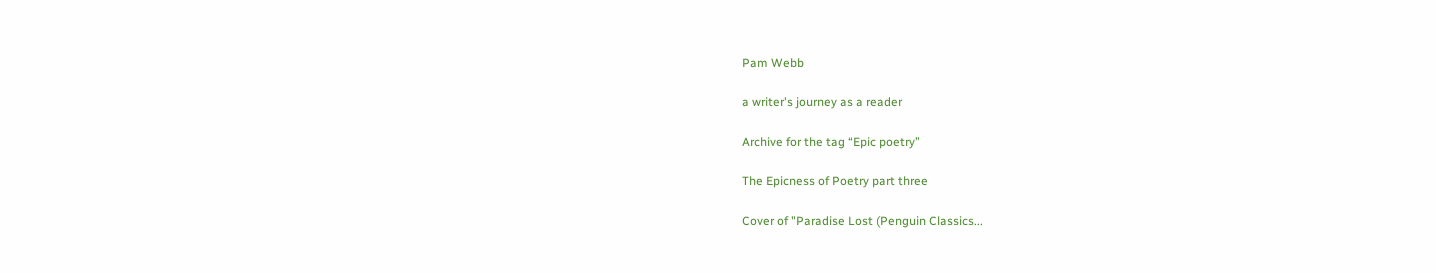Pam Webb

a writer's journey as a reader

Archive for the tag “Epic poetry”

The Epicness of Poetry part three

Cover of "Paradise Lost (Penguin Classics...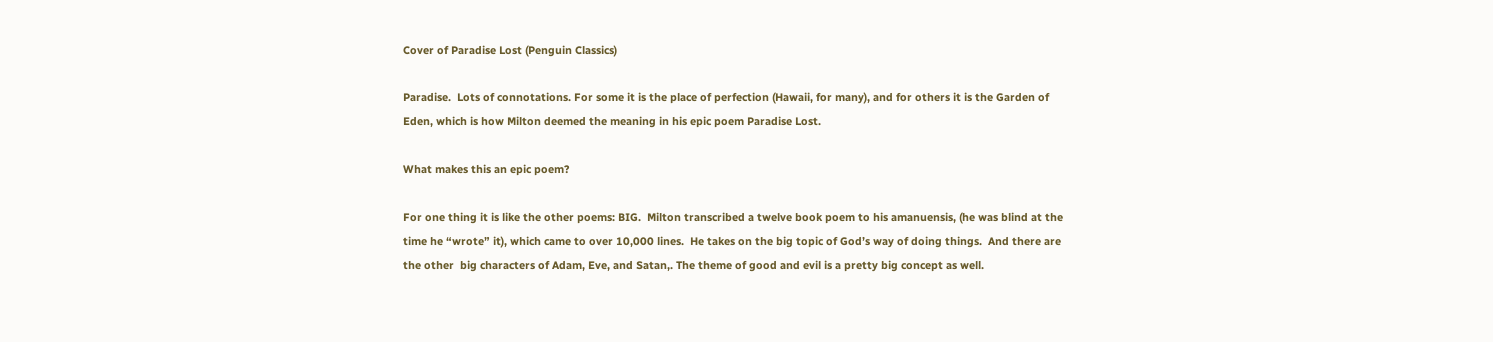Cover of Paradise Lost (Penguin Classics)

Paradise.  Lots of connotations. For some it is the place of perfection (Hawaii, for many), and for others it is the Garden of Eden, which is how Milton deemed the meaning in his epic poem Paradise Lost.

What makes this an epic poem?

For one thing it is like the other poems: BIG.  Milton transcribed a twelve book poem to his amanuensis, (he was blind at the time he “wrote” it), which came to over 10,000 lines.  He takes on the big topic of God’s way of doing things.  And there are the other  big characters of Adam, Eve, and Satan,. The theme of good and evil is a pretty big concept as well.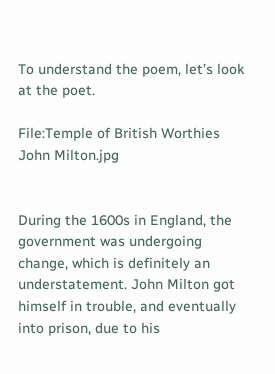To understand the poem, let’s look at the poet.

File:Temple of British Worthies John Milton.jpg


During the 1600s in England, the government was undergoing change, which is definitely an understatement. John Milton got himself in trouble, and eventually into prison, due to his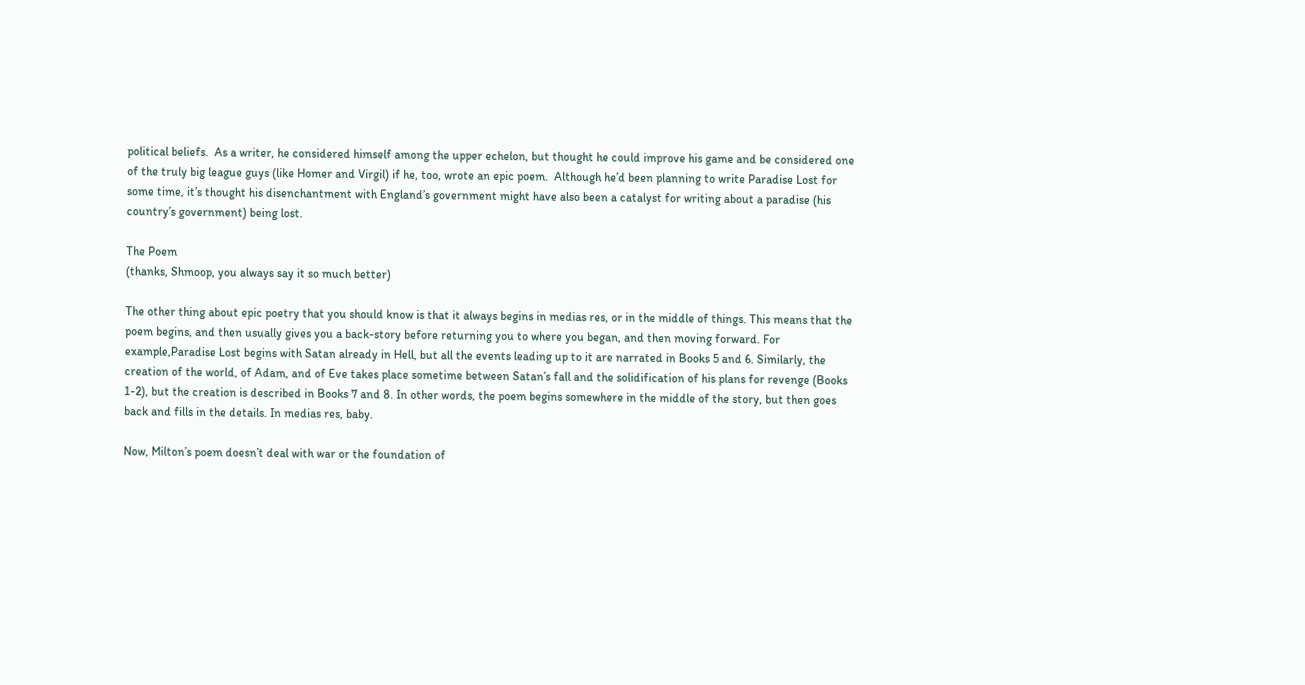political beliefs.  As a writer, he considered himself among the upper echelon, but thought he could improve his game and be considered one of the truly big league guys (like Homer and Virgil) if he, too, wrote an epic poem.  Although he’d been planning to write Paradise Lost for some time, it’s thought his disenchantment with England’s government might have also been a catalyst for writing about a paradise (his country’s government) being lost.

The Poem
(thanks, Shmoop, you always say it so much better)

The other thing about epic poetry that you should know is that it always begins in medias res, or in the middle of things. This means that the poem begins, and then usually gives you a back-story before returning you to where you began, and then moving forward. For example,Paradise Lost begins with Satan already in Hell, but all the events leading up to it are narrated in Books 5 and 6. Similarly, the creation of the world, of Adam, and of Eve takes place sometime between Satan’s fall and the solidification of his plans for revenge (Books 1-2), but the creation is described in Books 7 and 8. In other words, the poem begins somewhere in the middle of the story, but then goes back and fills in the details. In medias res, baby.

Now, Milton’s poem doesn’t deal with war or the foundation of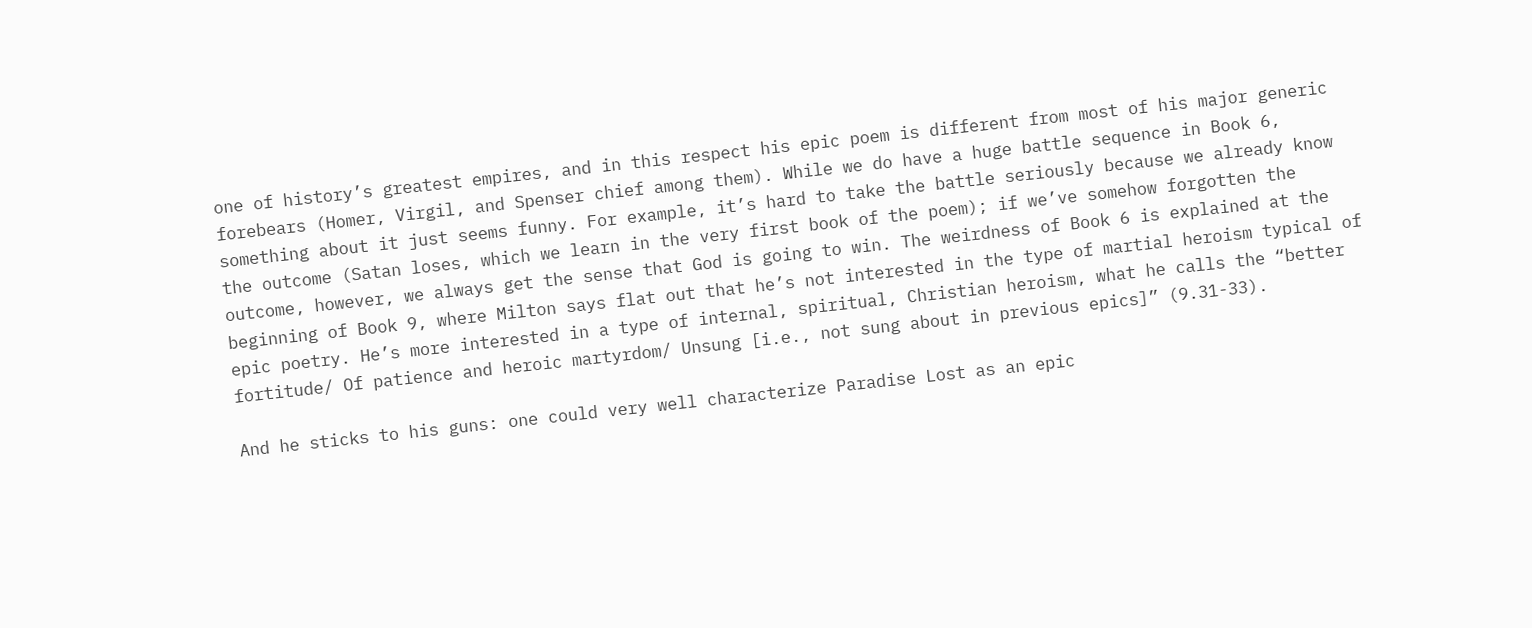one of history’s greatest empires, and in this respect his epic poem is different from most of his major generic forebears (Homer, Virgil, and Spenser chief among them). While we do have a huge battle sequence in Book 6, something about it just seems funny. For example, it’s hard to take the battle seriously because we already know the outcome (Satan loses, which we learn in the very first book of the poem); if we’ve somehow forgotten the outcome, however, we always get the sense that God is going to win. The weirdness of Book 6 is explained at the beginning of Book 9, where Milton says flat out that he’s not interested in the type of martial heroism typical of epic poetry. He’s more interested in a type of internal, spiritual, Christian heroism, what he calls the “better fortitude/ Of patience and heroic martyrdom/ Unsung [i.e., not sung about in previous epics]” (9.31-33).

And he sticks to his guns: one could very well characterize Paradise Lost as an epic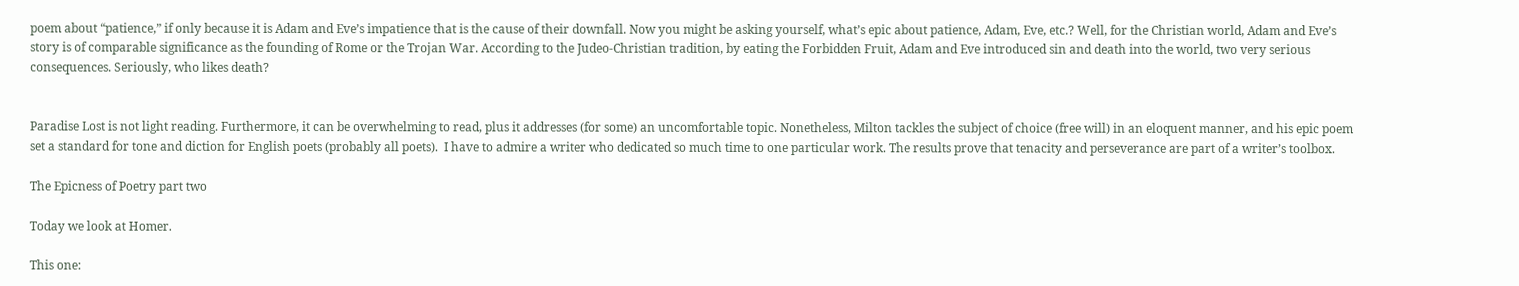poem about “patience,” if only because it is Adam and Eve’s impatience that is the cause of their downfall. Now you might be asking yourself, what’s epic about patience, Adam, Eve, etc.? Well, for the Christian world, Adam and Eve’s story is of comparable significance as the founding of Rome or the Trojan War. According to the Judeo-Christian tradition, by eating the Forbidden Fruit, Adam and Eve introduced sin and death into the world, two very serious consequences. Seriously, who likes death?


Paradise Lost is not light reading. Furthermore, it can be overwhelming to read, plus it addresses (for some) an uncomfortable topic. Nonetheless, Milton tackles the subject of choice (free will) in an eloquent manner, and his epic poem set a standard for tone and diction for English poets (probably all poets).  I have to admire a writer who dedicated so much time to one particular work. The results prove that tenacity and perseverance are part of a writer’s toolbox.

The Epicness of Poetry part two

Today we look at Homer.

This one: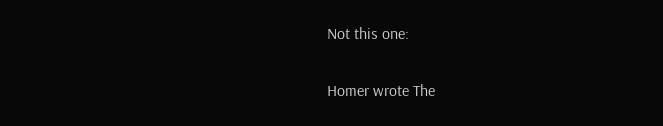Not this one:

Homer wrote The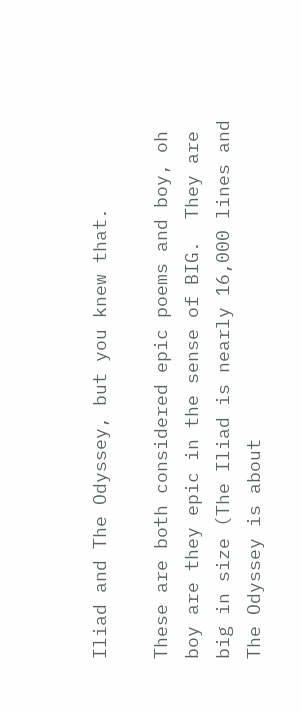Iliad and The Odyssey, but you knew that.

These are both considered epic poems and boy, oh boy are they epic in the sense of BIG.  They are big in size (The Iliad is nearly 16,000 lines and The Odyssey is about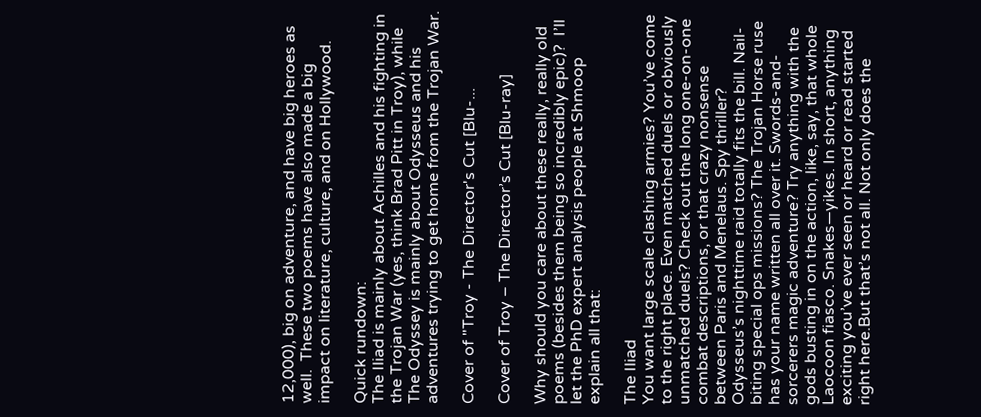12,000), big on adventure, and have big heroes as well.  These two poems have also made a big impact on literature, culture, and on Hollywood.

Quick rundown:
The Iliad is mainly about Achilles and his fighting in the Trojan War (yes, think Brad Pitt in Troy), while The Odyssey is mainly about Odysseus and his adventures trying to get home from the Trojan War.

Cover of "Troy - The Director's Cut [Blu-...

Cover of Troy – The Director’s Cut [Blu-ray]

Why should you care about these really, really old poems (besides them being so incredibly epic)?  I’ll let the PhD expert analysis people at Shmoop explain all that:

The Iliad
You want large scale clashing armies? You’ve come to the right place. Even matched duels or obviously unmatched duels? Check out the long one-on-one combat descriptions, or that crazy nonsense between Paris and Menelaus. Spy thriller? Odysseus’s nighttime raid totally fits the bill. Nail-biting special ops missions? The Trojan Horse ruse has your name written all over it. Swords-and-sorcerers magic adventure? Try anything with the gods busting in on the action, like, say, that whole Laocoon fiasco. Snakes—yikes. In short, anything exciting you’ve ever seen or heard or read started right here.But that’s not all. Not only does the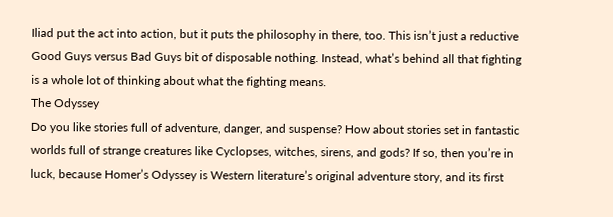Iliad put the act into action, but it puts the philosophy in there, too. This isn’t just a reductive Good Guys versus Bad Guys bit of disposable nothing. Instead, what’s behind all that fighting is a whole lot of thinking about what the fighting means.
The Odyssey
Do you like stories full of adventure, danger, and suspense? How about stories set in fantastic worlds full of strange creatures like Cyclopses, witches, sirens, and gods? If so, then you’re in luck, because Homer’s Odyssey is Western literature’s original adventure story, and its first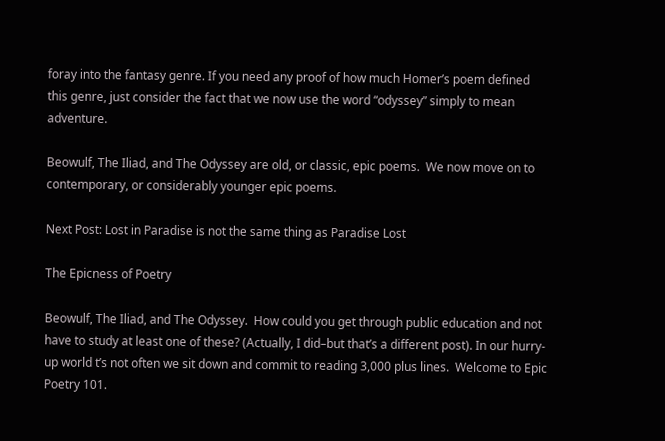foray into the fantasy genre. If you need any proof of how much Homer’s poem defined this genre, just consider the fact that we now use the word “odyssey” simply to mean adventure.

Beowulf, The Iliad, and The Odyssey are old, or classic, epic poems.  We now move on to contemporary, or considerably younger epic poems.

Next Post: Lost in Paradise is not the same thing as Paradise Lost

The Epicness of Poetry

Beowulf, The Iliad, and The Odyssey.  How could you get through public education and not have to study at least one of these? (Actually, I did–but that’s a different post). In our hurry-up world t’s not often we sit down and commit to reading 3,000 plus lines.  Welcome to Epic Poetry 101.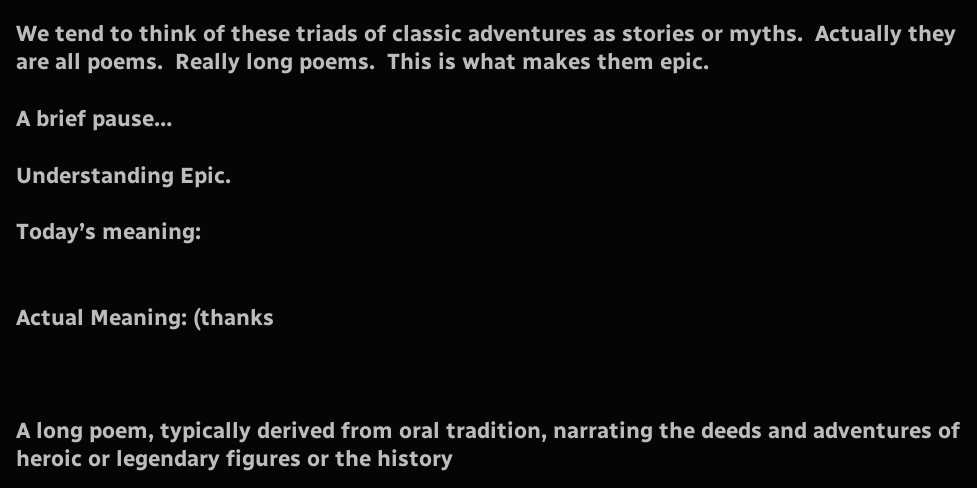We tend to think of these triads of classic adventures as stories or myths.  Actually they are all poems.  Really long poems.  This is what makes them epic.

A brief pause…

Understanding Epic.

Today’s meaning:


Actual Meaning: (thanks



A long poem, typically derived from oral tradition, narrating the deeds and adventures of heroic or legendary figures or the history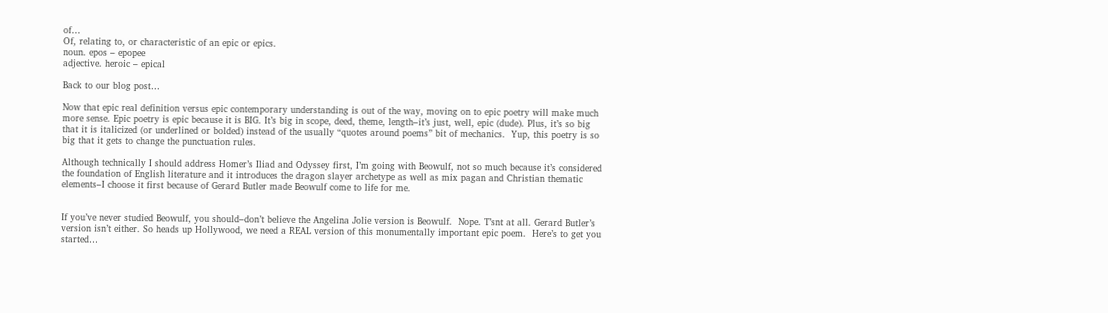of…
Of, relating to, or characteristic of an epic or epics.
noun. epos – epopee
adjective. heroic – epical

Back to our blog post…

Now that epic real definition versus epic contemporary understanding is out of the way, moving on to epic poetry will make much more sense. Epic poetry is epic because it is BIG. It’s big in scope, deed, theme, length–it’s just, well, epic (dude). Plus, it’s so big that it is italicized (or underlined or bolded) instead of the usually “quotes around poems” bit of mechanics.  Yup, this poetry is so big that it gets to change the punctuation rules.

Although technically I should address Homer’s Iliad and Odyssey first, I’m going with Beowulf, not so much because it’s considered the foundation of English literature and it introduces the dragon slayer archetype as well as mix pagan and Christian thematic elements–I choose it first because of Gerard Butler made Beowulf come to life for me.


If you’ve never studied Beowulf, you should–don’t believe the Angelina Jolie version is Beowulf.  Nope. T’snt at all. Gerard Butler’s version isn’t either. So heads up Hollywood, we need a REAL version of this monumentally important epic poem.  Here’s to get you started…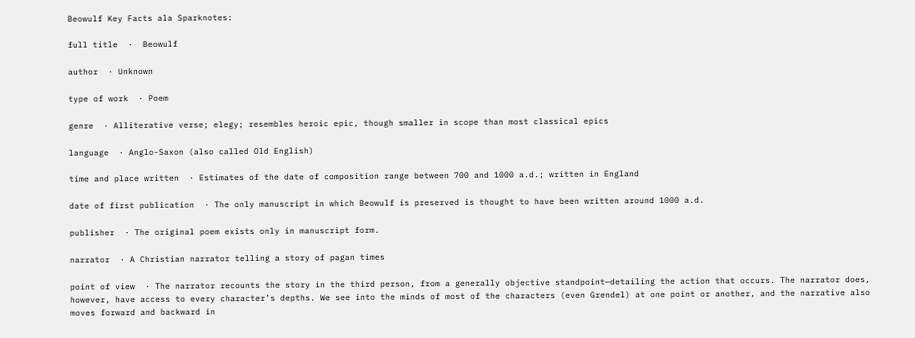Beowulf Key Facts ala Sparknotes:

full title  ·  Beowulf

author  · Unknown

type of work  · Poem

genre  · Alliterative verse; elegy; resembles heroic epic, though smaller in scope than most classical epics

language  · Anglo-Saxon (also called Old English)

time and place written  · Estimates of the date of composition range between 700 and 1000 a.d.; written in England

date of first publication  · The only manuscript in which Beowulf is preserved is thought to have been written around 1000 a.d.

publisher  · The original poem exists only in manuscript form.

narrator  · A Christian narrator telling a story of pagan times

point of view  · The narrator recounts the story in the third person, from a generally objective standpoint—detailing the action that occurs. The narrator does, however, have access to every character’s depths. We see into the minds of most of the characters (even Grendel) at one point or another, and the narrative also moves forward and backward in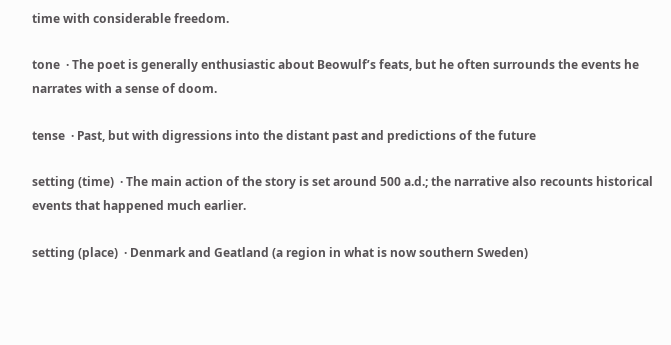time with considerable freedom.

tone  · The poet is generally enthusiastic about Beowulf’s feats, but he often surrounds the events he narrates with a sense of doom.

tense  · Past, but with digressions into the distant past and predictions of the future

setting (time)  · The main action of the story is set around 500 a.d.; the narrative also recounts historical events that happened much earlier.

setting (place)  · Denmark and Geatland (a region in what is now southern Sweden)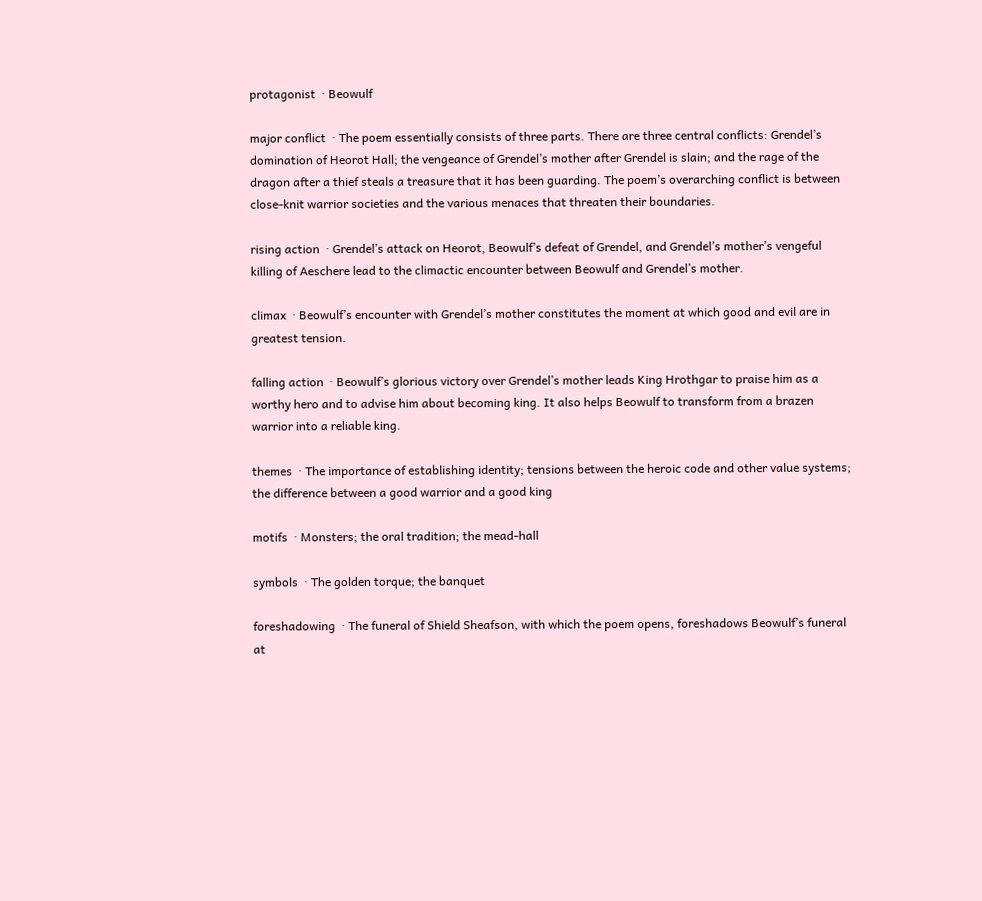protagonist  · Beowulf

major conflict  · The poem essentially consists of three parts. There are three central conflicts: Grendel’s domination of Heorot Hall; the vengeance of Grendel’s mother after Grendel is slain; and the rage of the dragon after a thief steals a treasure that it has been guarding. The poem’s overarching conflict is between close-knit warrior societies and the various menaces that threaten their boundaries.

rising action  · Grendel’s attack on Heorot, Beowulf’s defeat of Grendel, and Grendel’s mother’s vengeful killing of Aeschere lead to the climactic encounter between Beowulf and Grendel’s mother.

climax  · Beowulf’s encounter with Grendel’s mother constitutes the moment at which good and evil are in greatest tension.

falling action  · Beowulf’s glorious victory over Grendel’s mother leads King Hrothgar to praise him as a worthy hero and to advise him about becoming king. It also helps Beowulf to transform from a brazen warrior into a reliable king.

themes  · The importance of establishing identity; tensions between the heroic code and other value systems; the difference between a good warrior and a good king

motifs  · Monsters; the oral tradition; the mead-hall

symbols  · The golden torque; the banquet

foreshadowing  · The funeral of Shield Sheafson, with which the poem opens, foreshadows Beowulf’s funeral at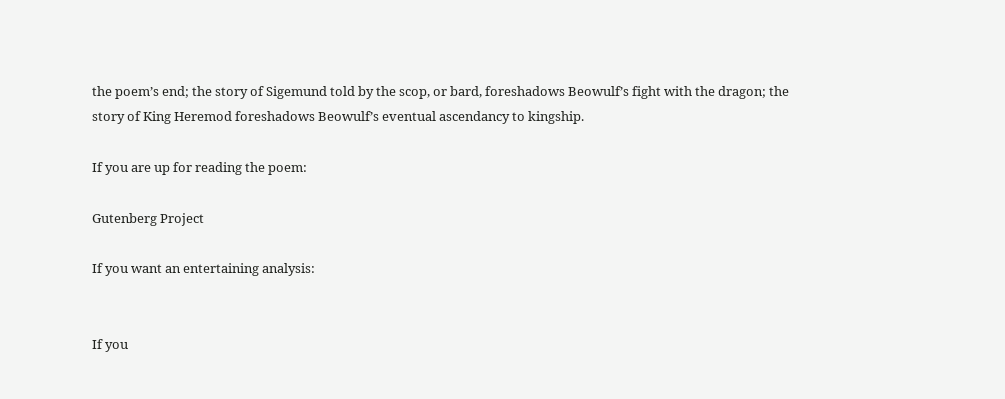the poem’s end; the story of Sigemund told by the scop, or bard, foreshadows Beowulf’s fight with the dragon; the story of King Heremod foreshadows Beowulf’s eventual ascendancy to kingship.

If you are up for reading the poem:

Gutenberg Project

If you want an entertaining analysis:


If you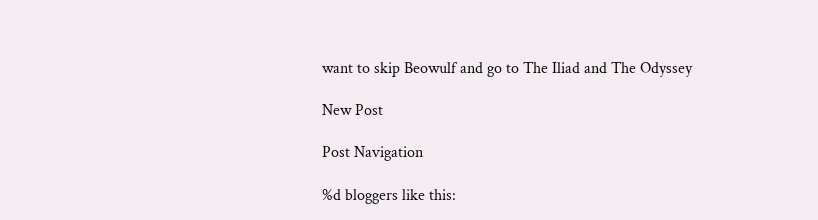want to skip Beowulf and go to The Iliad and The Odyssey

New Post

Post Navigation

%d bloggers like this: